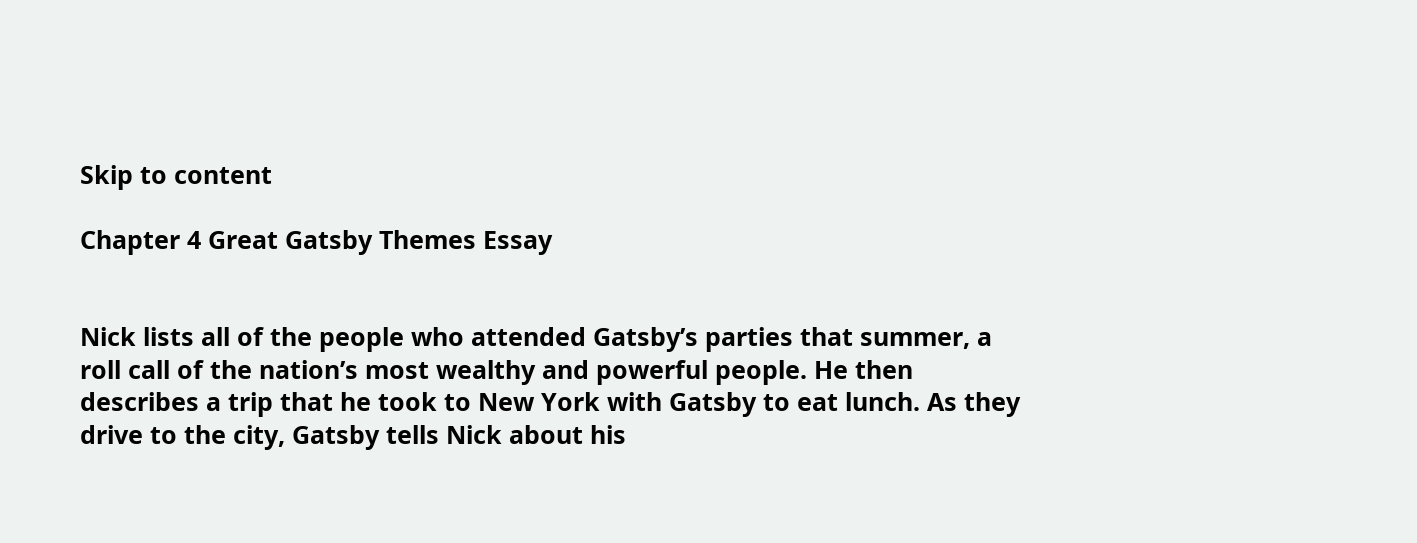Skip to content

Chapter 4 Great Gatsby Themes Essay


Nick lists all of the people who attended Gatsby’s parties that summer, a roll call of the nation’s most wealthy and powerful people. He then describes a trip that he took to New York with Gatsby to eat lunch. As they drive to the city, Gatsby tells Nick about his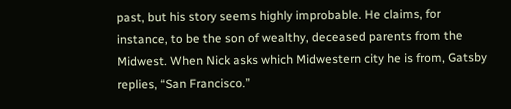past, but his story seems highly improbable. He claims, for instance, to be the son of wealthy, deceased parents from the Midwest. When Nick asks which Midwestern city he is from, Gatsby replies, “San Francisco.”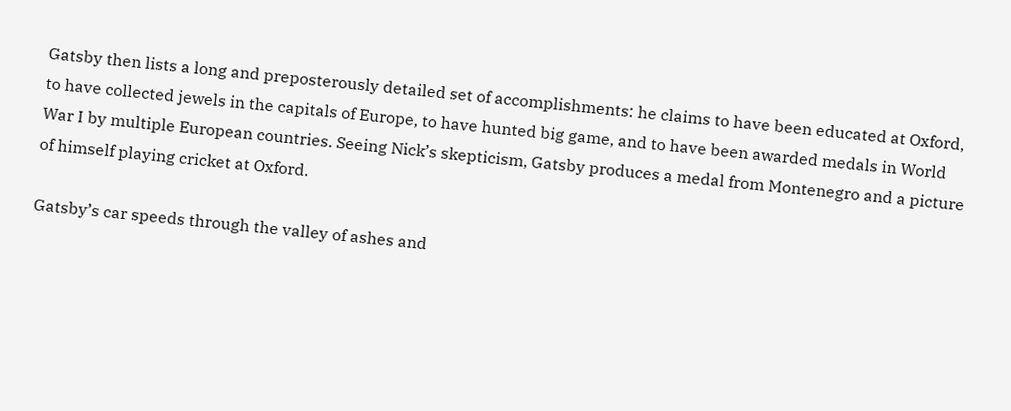Gatsby then lists a long and preposterously detailed set of accomplishments: he claims to have been educated at Oxford, to have collected jewels in the capitals of Europe, to have hunted big game, and to have been awarded medals in World War I by multiple European countries. Seeing Nick’s skepticism, Gatsby produces a medal from Montenegro and a picture of himself playing cricket at Oxford.

Gatsby’s car speeds through the valley of ashes and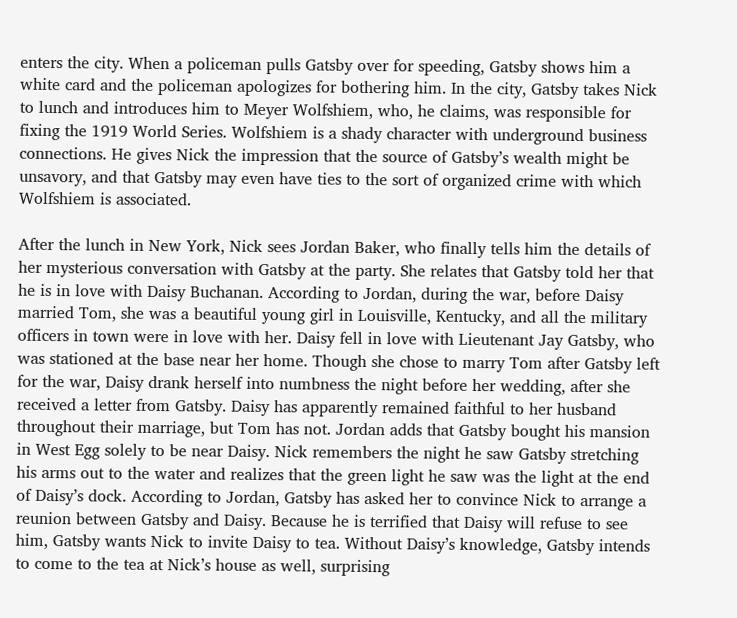enters the city. When a policeman pulls Gatsby over for speeding, Gatsby shows him a white card and the policeman apologizes for bothering him. In the city, Gatsby takes Nick to lunch and introduces him to Meyer Wolfshiem, who, he claims, was responsible for fixing the 1919 World Series. Wolfshiem is a shady character with underground business connections. He gives Nick the impression that the source of Gatsby’s wealth might be unsavory, and that Gatsby may even have ties to the sort of organized crime with which Wolfshiem is associated.

After the lunch in New York, Nick sees Jordan Baker, who finally tells him the details of her mysterious conversation with Gatsby at the party. She relates that Gatsby told her that he is in love with Daisy Buchanan. According to Jordan, during the war, before Daisy married Tom, she was a beautiful young girl in Louisville, Kentucky, and all the military officers in town were in love with her. Daisy fell in love with Lieutenant Jay Gatsby, who was stationed at the base near her home. Though she chose to marry Tom after Gatsby left for the war, Daisy drank herself into numbness the night before her wedding, after she received a letter from Gatsby. Daisy has apparently remained faithful to her husband throughout their marriage, but Tom has not. Jordan adds that Gatsby bought his mansion in West Egg solely to be near Daisy. Nick remembers the night he saw Gatsby stretching his arms out to the water and realizes that the green light he saw was the light at the end of Daisy’s dock. According to Jordan, Gatsby has asked her to convince Nick to arrange a reunion between Gatsby and Daisy. Because he is terrified that Daisy will refuse to see him, Gatsby wants Nick to invite Daisy to tea. Without Daisy’s knowledge, Gatsby intends to come to the tea at Nick’s house as well, surprising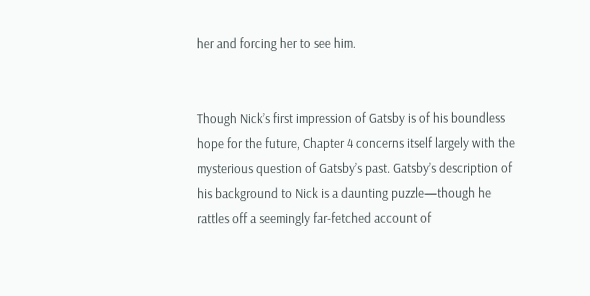her and forcing her to see him.


Though Nick’s first impression of Gatsby is of his boundless hope for the future, Chapter 4 concerns itself largely with the mysterious question of Gatsby’s past. Gatsby’s description of his background to Nick is a daunting puzzle—though he rattles off a seemingly far-fetched account of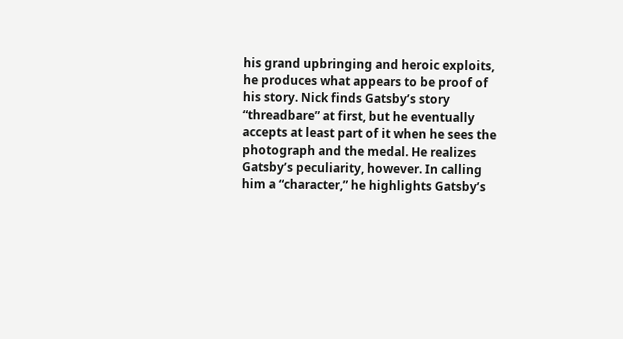his grand upbringing and heroic exploits, he produces what appears to be proof of his story. Nick finds Gatsby’s story “threadbare” at first, but he eventually accepts at least part of it when he sees the photograph and the medal. He realizes Gatsby’s peculiarity, however. In calling him a “character,” he highlights Gatsby’s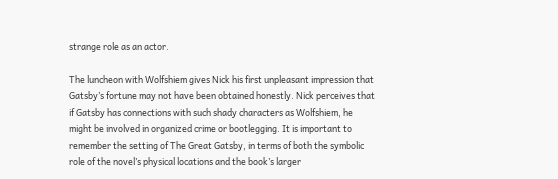strange role as an actor.

The luncheon with Wolfshiem gives Nick his first unpleasant impression that Gatsby’s fortune may not have been obtained honestly. Nick perceives that if Gatsby has connections with such shady characters as Wolfshiem, he might be involved in organized crime or bootlegging. It is important to remember the setting of The Great Gatsby, in terms of both the symbolic role of the novel’s physical locations and the book’s larger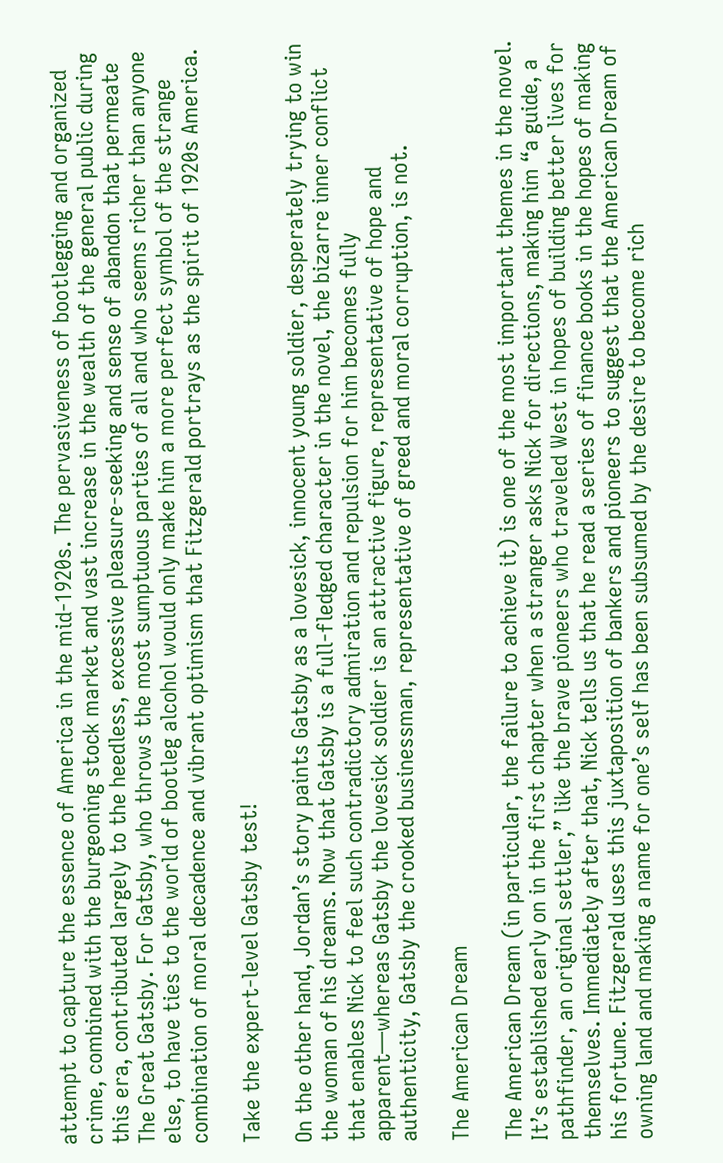attempt to capture the essence of America in the mid-1920s. The pervasiveness of bootlegging and organized crime, combined with the burgeoning stock market and vast increase in the wealth of the general public during this era, contributed largely to the heedless, excessive pleasure-seeking and sense of abandon that permeate The Great Gatsby. For Gatsby, who throws the most sumptuous parties of all and who seems richer than anyone else, to have ties to the world of bootleg alcohol would only make him a more perfect symbol of the strange combination of moral decadence and vibrant optimism that Fitzgerald portrays as the spirit of 1920s America.

Take the expert-level Gatsby test!

On the other hand, Jordan’s story paints Gatsby as a lovesick, innocent young soldier, desperately trying to win the woman of his dreams. Now that Gatsby is a full-fledged character in the novel, the bizarre inner conflict that enables Nick to feel such contradictory admiration and repulsion for him becomes fully apparent—whereas Gatsby the lovesick soldier is an attractive figure, representative of hope and authenticity, Gatsby the crooked businessman, representative of greed and moral corruption, is not.

The American Dream

The American Dream (in particular, the failure to achieve it) is one of the most important themes in the novel. It’s established early on in the first chapter when a stranger asks Nick for directions, making him “a guide, a pathfinder, an original settler,” like the brave pioneers who traveled West in hopes of building better lives for themselves. Immediately after that, Nick tells us that he read a series of finance books in the hopes of making his fortune. Fitzgerald uses this juxtaposition of bankers and pioneers to suggest that the American Dream of owning land and making a name for one’s self has been subsumed by the desire to become rich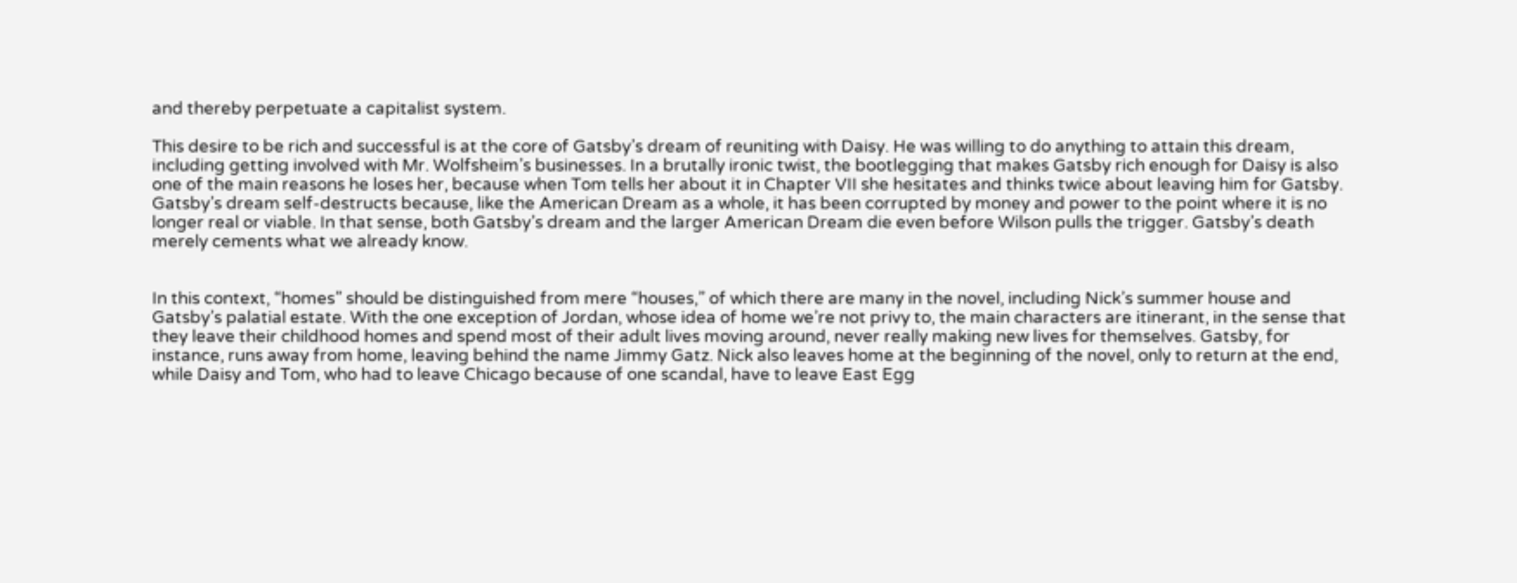and thereby perpetuate a capitalist system.

This desire to be rich and successful is at the core of Gatsby’s dream of reuniting with Daisy. He was willing to do anything to attain this dream, including getting involved with Mr. Wolfsheim’s businesses. In a brutally ironic twist, the bootlegging that makes Gatsby rich enough for Daisy is also one of the main reasons he loses her, because when Tom tells her about it in Chapter VII she hesitates and thinks twice about leaving him for Gatsby. Gatsby’s dream self-destructs because, like the American Dream as a whole, it has been corrupted by money and power to the point where it is no longer real or viable. In that sense, both Gatsby’s dream and the larger American Dream die even before Wilson pulls the trigger. Gatsby’s death merely cements what we already know.


In this context, “homes” should be distinguished from mere “houses,” of which there are many in the novel, including Nick’s summer house and Gatsby’s palatial estate. With the one exception of Jordan, whose idea of home we’re not privy to, the main characters are itinerant, in the sense that they leave their childhood homes and spend most of their adult lives moving around, never really making new lives for themselves. Gatsby, for instance, runs away from home, leaving behind the name Jimmy Gatz. Nick also leaves home at the beginning of the novel, only to return at the end, while Daisy and Tom, who had to leave Chicago because of one scandal, have to leave East Egg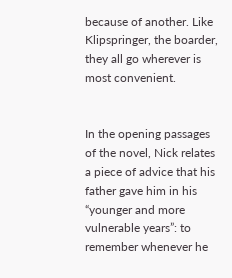because of another. Like Klipspringer, the boarder, they all go wherever is most convenient.


In the opening passages of the novel, Nick relates a piece of advice that his father gave him in his “younger and more vulnerable years”: to remember whenever he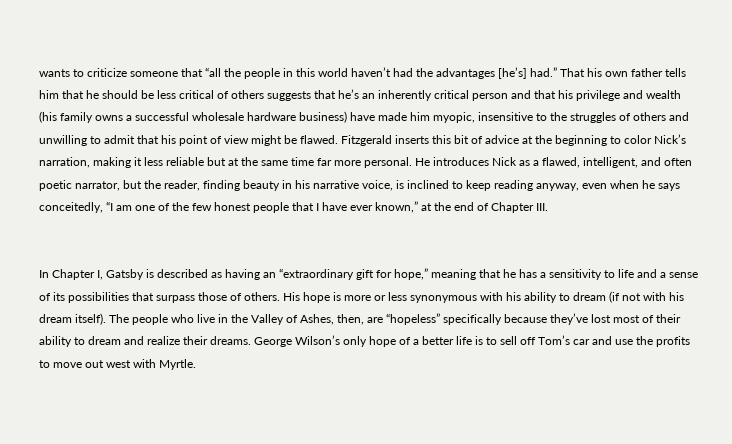wants to criticize someone that “all the people in this world haven’t had the advantages [he’s] had.” That his own father tells him that he should be less critical of others suggests that he’s an inherently critical person and that his privilege and wealth (his family owns a successful wholesale hardware business) have made him myopic, insensitive to the struggles of others and unwilling to admit that his point of view might be flawed. Fitzgerald inserts this bit of advice at the beginning to color Nick’s narration, making it less reliable but at the same time far more personal. He introduces Nick as a flawed, intelligent, and often poetic narrator, but the reader, finding beauty in his narrative voice, is inclined to keep reading anyway, even when he says conceitedly, “I am one of the few honest people that I have ever known,” at the end of Chapter III.


In Chapter I, Gatsby is described as having an “extraordinary gift for hope,” meaning that he has a sensitivity to life and a sense of its possibilities that surpass those of others. His hope is more or less synonymous with his ability to dream (if not with his dream itself). The people who live in the Valley of Ashes, then, are “hopeless” specifically because they’ve lost most of their ability to dream and realize their dreams. George Wilson’s only hope of a better life is to sell off Tom’s car and use the profits to move out west with Myrtle.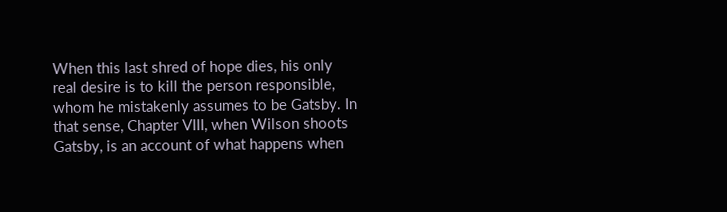When this last shred of hope dies, his only real desire is to kill the person responsible, whom he mistakenly assumes to be Gatsby. In that sense, Chapter VIII, when Wilson shoots Gatsby, is an account of what happens when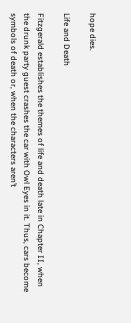hope dies.

Life and Death

Fitzgerald establishes the themes of life and death late in Chapter II, when the drunk party guest crashes the car with Owl Eyes in it. Thus, cars become symbols of death or, when the characters aren’t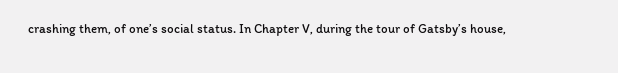crashing them, of one’s social status. In Chapter V, during the tour of Gatsby’s house,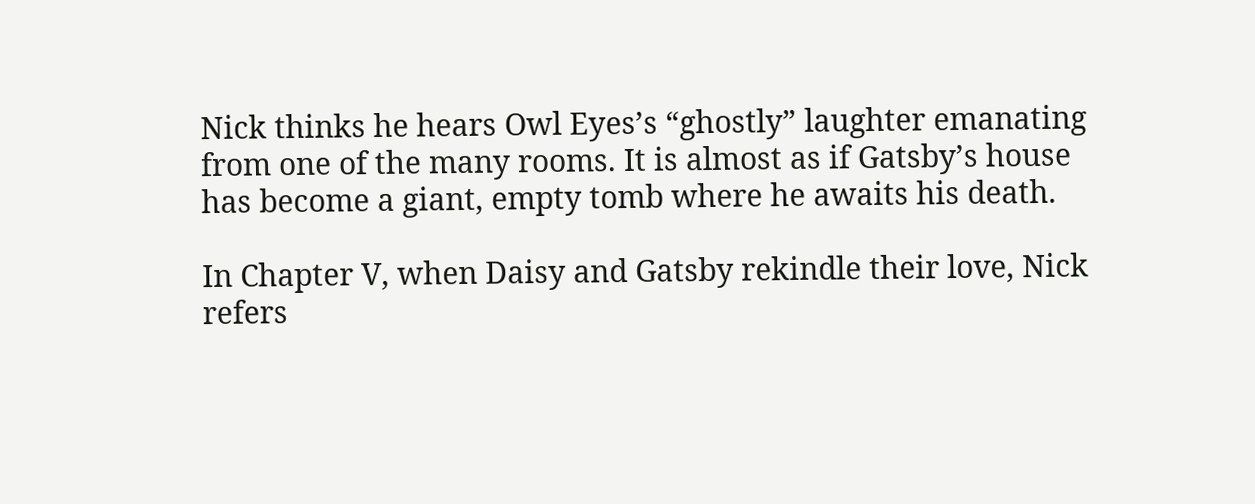Nick thinks he hears Owl Eyes’s “ghostly” laughter emanating from one of the many rooms. It is almost as if Gatsby’s house has become a giant, empty tomb where he awaits his death.

In Chapter V, when Daisy and Gatsby rekindle their love, Nick refers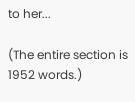to her...

(The entire section is 1952 words.)